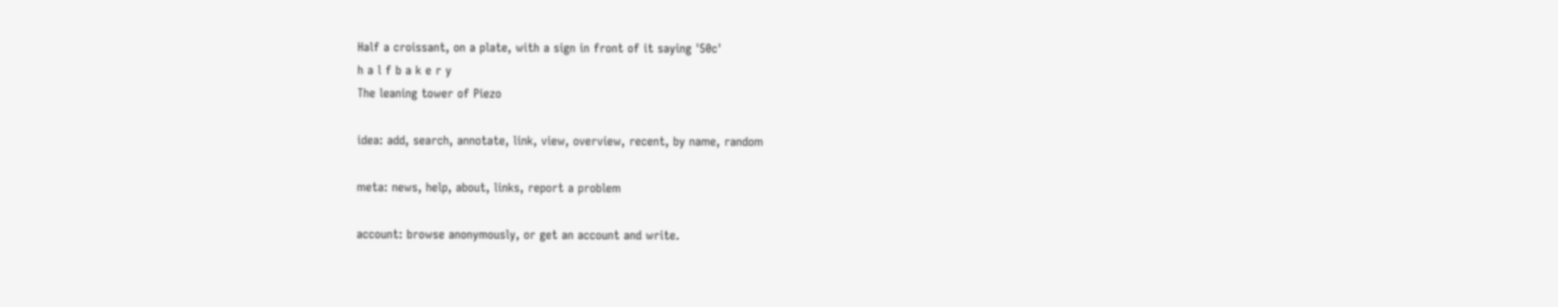Half a croissant, on a plate, with a sign in front of it saying '50c'
h a l f b a k e r y
The leaning tower of Piezo

idea: add, search, annotate, link, view, overview, recent, by name, random

meta: news, help, about, links, report a problem

account: browse anonymously, or get an account and write.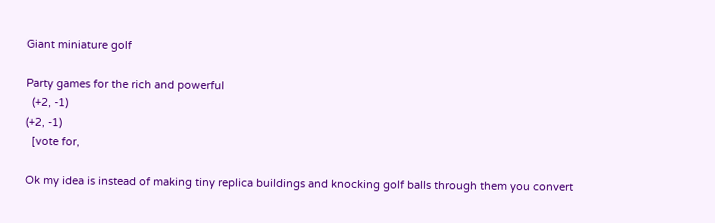Giant miniature golf

Party games for the rich and powerful
  (+2, -1)
(+2, -1)
  [vote for,

Ok my idea is instead of making tiny replica buildings and knocking golf balls through them you convert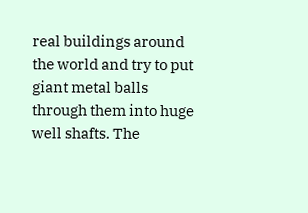real buildings around the world and try to put giant metal balls through them into huge well shafts. The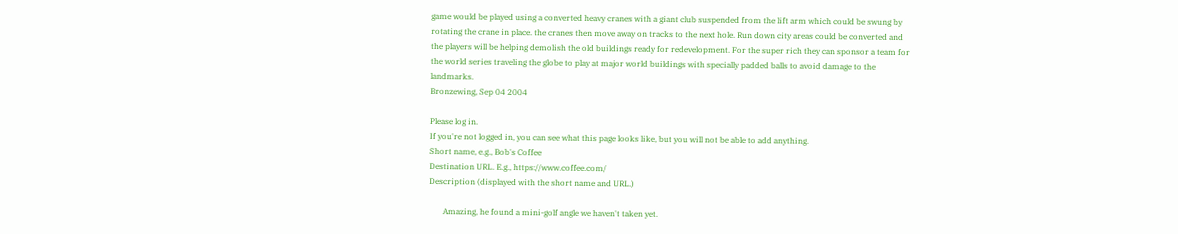game would be played using a converted heavy cranes with a giant club suspended from the lift arm which could be swung by rotating the crane in place. the cranes then move away on tracks to the next hole. Run down city areas could be converted and the players will be helping demolish the old buildings ready for redevelopment. For the super rich they can sponsor a team for the world series traveling the globe to play at major world buildings with specially padded balls to avoid damage to the landmarks.
Bronzewing, Sep 04 2004

Please log in.
If you're not logged in, you can see what this page looks like, but you will not be able to add anything.
Short name, e.g., Bob's Coffee
Destination URL. E.g., https://www.coffee.com/
Description (displayed with the short name and URL.)

       Amazing, he found a mini-golf angle we haven't taken yet.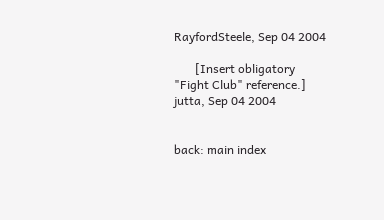RayfordSteele, Sep 04 2004

       [Insert obligatory "Fight Club" reference.]
jutta, Sep 04 2004


back: main index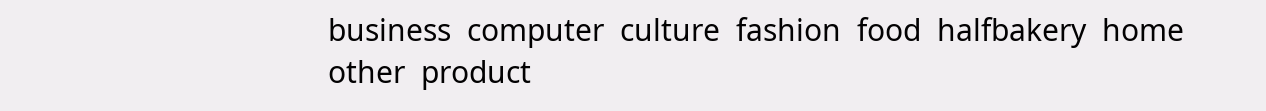business  computer  culture  fashion  food  halfbakery  home  other  product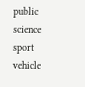public  science  sport  vehicle